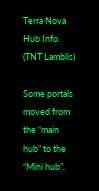Terra Nova Hub Info. (TNT Lamblis)

Some portals moved from the “main hub” to the “Mini hub”.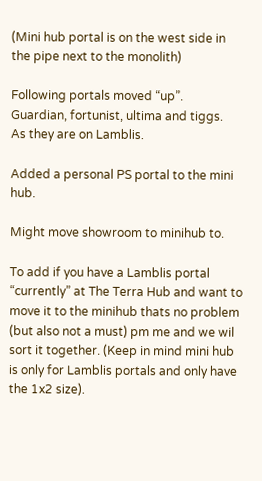(Mini hub portal is on the west side in the pipe next to the monolith)

Following portals moved “up”.
Guardian, fortunist, ultima and tiggs.
As they are on Lamblis.

Added a personal PS portal to the mini hub.

Might move showroom to minihub to.

To add if you have a Lamblis portal “currently” at The Terra Hub and want to move it to the minihub thats no problem (but also not a must) pm me and we wil sort it together. (Keep in mind mini hub is only for Lamblis portals and only have the 1x2 size).